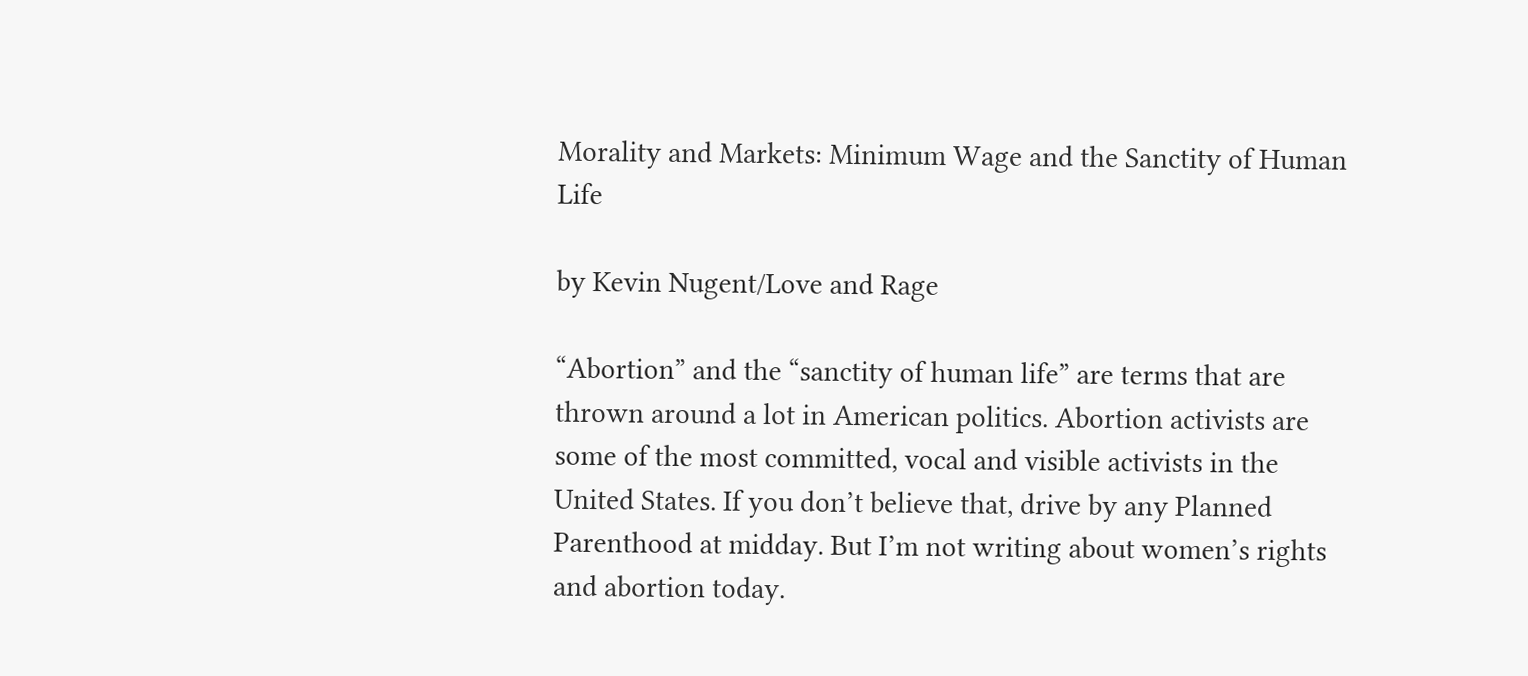Morality and Markets: Minimum Wage and the Sanctity of Human Life

by Kevin Nugent/Love and Rage

“Abortion” and the “sanctity of human life” are terms that are thrown around a lot in American politics. Abortion activists are some of the most committed, vocal and visible activists in the United States. If you don’t believe that, drive by any Planned Parenthood at midday. But I’m not writing about women’s rights and abortion today.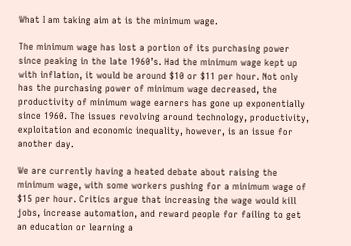What I am taking aim at is the minimum wage.

The minimum wage has lost a portion of its purchasing power since peaking in the late 1960’s. Had the minimum wage kept up with inflation, it would be around $10 or $11 per hour. Not only has the purchasing power of minimum wage decreased, the productivity of minimum wage earners has gone up exponentially since 1960. The issues revolving around technology, productivity, exploitation and economic inequality, however, is an issue for another day.

We are currently having a heated debate about raising the minimum wage, with some workers pushing for a minimum wage of $15 per hour. Critics argue that increasing the wage would kill jobs, increase automation, and reward people for failing to get an education or learning a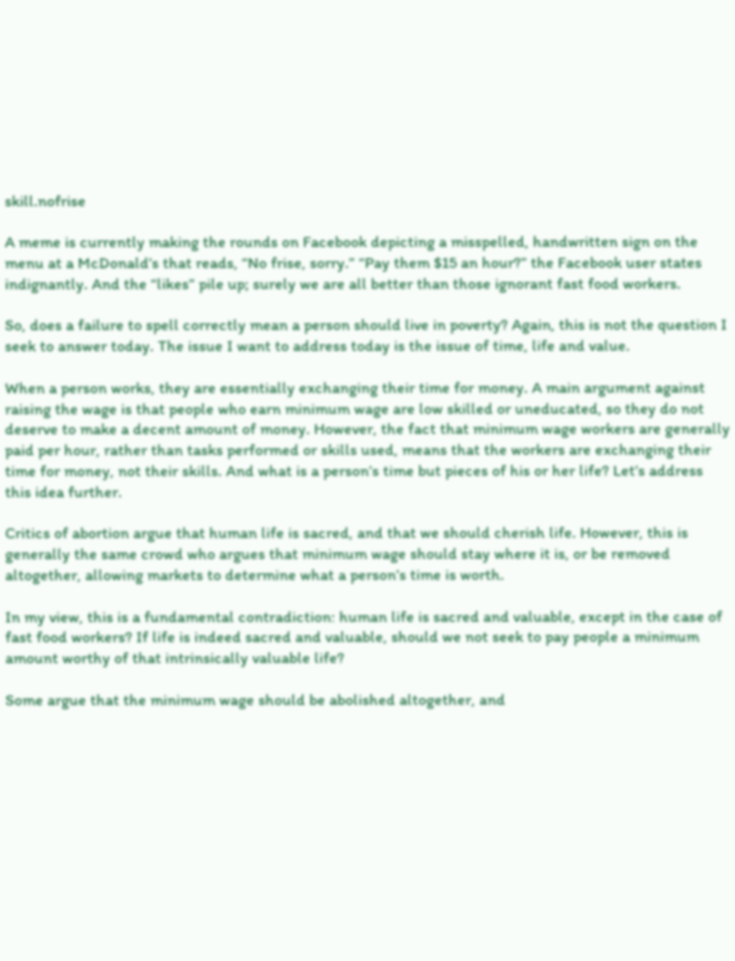skill.nofrise

A meme is currently making the rounds on Facebook depicting a misspelled, handwritten sign on the menu at a McDonald’s that reads, “No frise, sorry.” “Pay them $15 an hour?” the Facebook user states indignantly. And the “likes” pile up; surely we are all better than those ignorant fast food workers.

So, does a failure to spell correctly mean a person should live in poverty? Again, this is not the question I seek to answer today. The issue I want to address today is the issue of time, life and value.

When a person works, they are essentially exchanging their time for money. A main argument against raising the wage is that people who earn minimum wage are low skilled or uneducated, so they do not deserve to make a decent amount of money. However, the fact that minimum wage workers are generally paid per hour, rather than tasks performed or skills used, means that the workers are exchanging their time for money, not their skills. And what is a person’s time but pieces of his or her life? Let’s address this idea further.

Critics of abortion argue that human life is sacred, and that we should cherish life. However, this is generally the same crowd who argues that minimum wage should stay where it is, or be removed altogether, allowing markets to determine what a person’s time is worth.

In my view, this is a fundamental contradiction: human life is sacred and valuable, except in the case of fast food workers? If life is indeed sacred and valuable, should we not seek to pay people a minimum amount worthy of that intrinsically valuable life?

Some argue that the minimum wage should be abolished altogether, and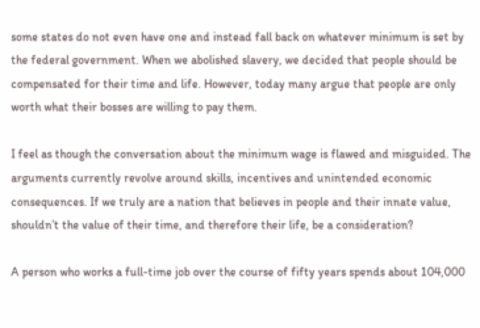some states do not even have one and instead fall back on whatever minimum is set by the federal government. When we abolished slavery, we decided that people should be compensated for their time and life. However, today many argue that people are only worth what their bosses are willing to pay them.

I feel as though the conversation about the minimum wage is flawed and misguided. The arguments currently revolve around skills, incentives and unintended economic consequences. If we truly are a nation that believes in people and their innate value, shouldn’t the value of their time, and therefore their life, be a consideration?

A person who works a full-time job over the course of fifty years spends about 104,000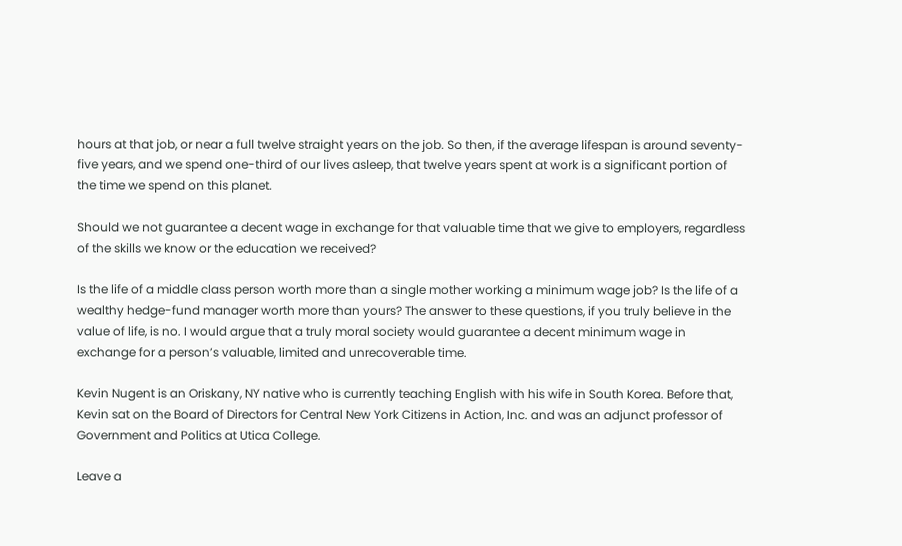hours at that job, or near a full twelve straight years on the job. So then, if the average lifespan is around seventy-five years, and we spend one-third of our lives asleep, that twelve years spent at work is a significant portion of the time we spend on this planet.

Should we not guarantee a decent wage in exchange for that valuable time that we give to employers, regardless of the skills we know or the education we received?

Is the life of a middle class person worth more than a single mother working a minimum wage job? Is the life of a wealthy hedge-fund manager worth more than yours? The answer to these questions, if you truly believe in the value of life, is no. I would argue that a truly moral society would guarantee a decent minimum wage in exchange for a person’s valuable, limited and unrecoverable time.

Kevin Nugent is an Oriskany, NY native who is currently teaching English with his wife in South Korea. Before that, Kevin sat on the Board of Directors for Central New York Citizens in Action, Inc. and was an adjunct professor of Government and Politics at Utica College.

Leave a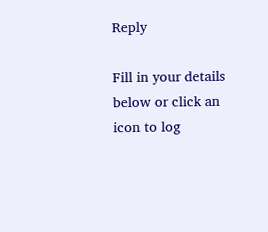Reply

Fill in your details below or click an icon to log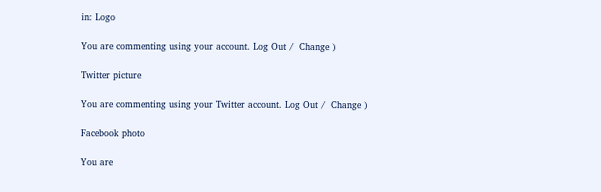in: Logo

You are commenting using your account. Log Out /  Change )

Twitter picture

You are commenting using your Twitter account. Log Out /  Change )

Facebook photo

You are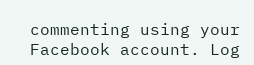commenting using your Facebook account. Log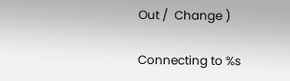Out /  Change )

Connecting to %s